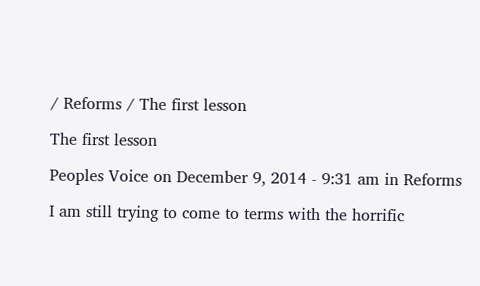/ Reforms / The first lesson

The first lesson

Peoples Voice on December 9, 2014 - 9:31 am in Reforms

I am still trying to come to terms with the horrific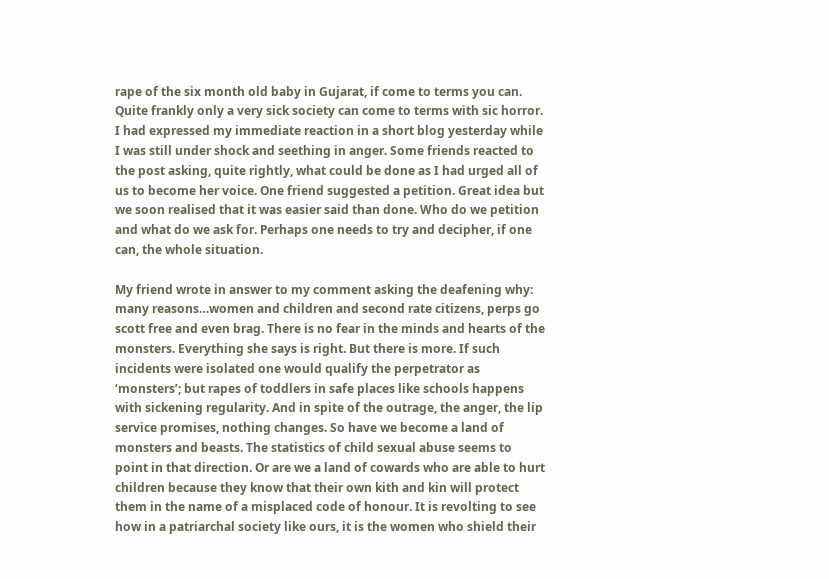rape of the six month old baby in Gujarat, if come to terms you can. Quite frankly only a very sick society can come to terms with sic horror. I had expressed my immediate reaction in a short blog yesterday while I was still under shock and seething in anger. Some friends reacted to the post asking, quite rightly, what could be done as I had urged all of us to become her voice. One friend suggested a petition. Great idea but we soon realised that it was easier said than done. Who do we petition and what do we ask for. Perhaps one needs to try and decipher, if one can, the whole situation.

My friend wrote in answer to my comment asking the deafening why: many reasons…women and children and second rate citizens, perps go scott free and even brag. There is no fear in the minds and hearts of the monsters. Everything she says is right. But there is more. If such incidents were isolated one would qualify the perpetrator as ‘monsters’; but rapes of toddlers in safe places like schools happens with sickening regularity. And in spite of the outrage, the anger, the lip service promises, nothing changes. So have we become a land of monsters and beasts. The statistics of child sexual abuse seems to point in that direction. Or are we a land of cowards who are able to hurt children because they know that their own kith and kin will protect them in the name of a misplaced code of honour. It is revolting to see how in a patriarchal society like ours, it is the women who shield their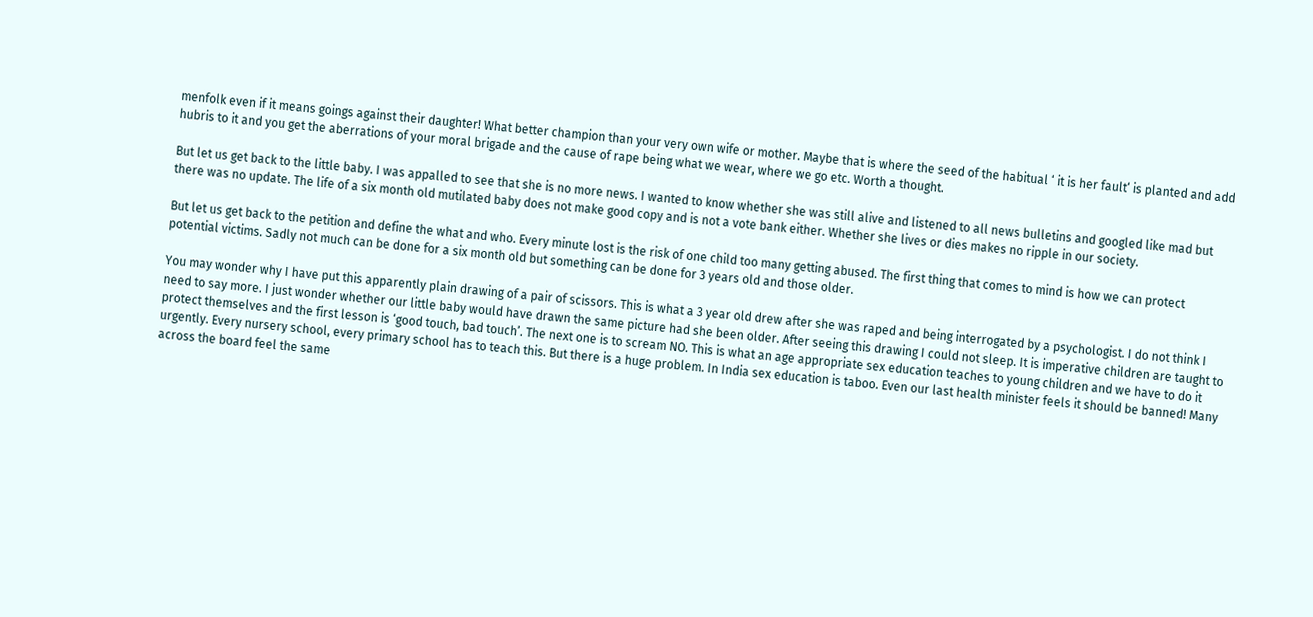menfolk even if it means goings against their daughter! What better champion than your very own wife or mother. Maybe that is where the seed of the habitual ‘ it is her fault‘ is planted and add hubris to it and you get the aberrations of your moral brigade and the cause of rape being what we wear, where we go etc. Worth a thought.

But let us get back to the little baby. I was appalled to see that she is no more news. I wanted to know whether she was still alive and listened to all news bulletins and googled like mad but there was no update. The life of a six month old mutilated baby does not make good copy and is not a vote bank either. Whether she lives or dies makes no ripple in our society.

But let us get back to the petition and define the what and who. Every minute lost is the risk of one child too many getting abused. The first thing that comes to mind is how we can protect potential victims. Sadly not much can be done for a six month old but something can be done for 3 years old and those older.

You may wonder why I have put this apparently plain drawing of a pair of scissors. This is what a 3 year old drew after she was raped and being interrogated by a psychologist. I do not think I need to say more. I just wonder whether our little baby would have drawn the same picture had she been older. After seeing this drawing I could not sleep. It is imperative children are taught to protect themselves and the first lesson is ‘good touch, bad touch’. The next one is to scream NO. This is what an age appropriate sex education teaches to young children and we have to do it urgently. Every nursery school, every primary school has to teach this. But there is a huge problem. In India sex education is taboo. Even our last health minister feels it should be banned! Many across the board feel the same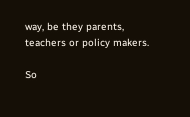way, be they parents, teachers or policy makers.

So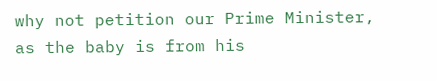why not petition our Prime Minister, as the baby is from his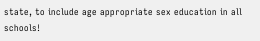state, to include age appropriate sex education in all schools!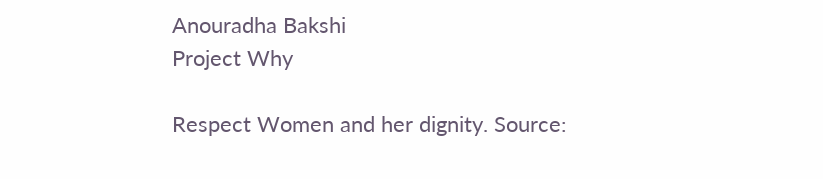Anouradha Bakshi
Project Why

Respect Women and her dignity. Source: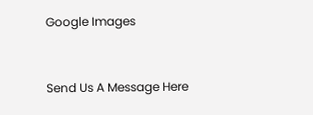Google Images


Send Us A Message Here